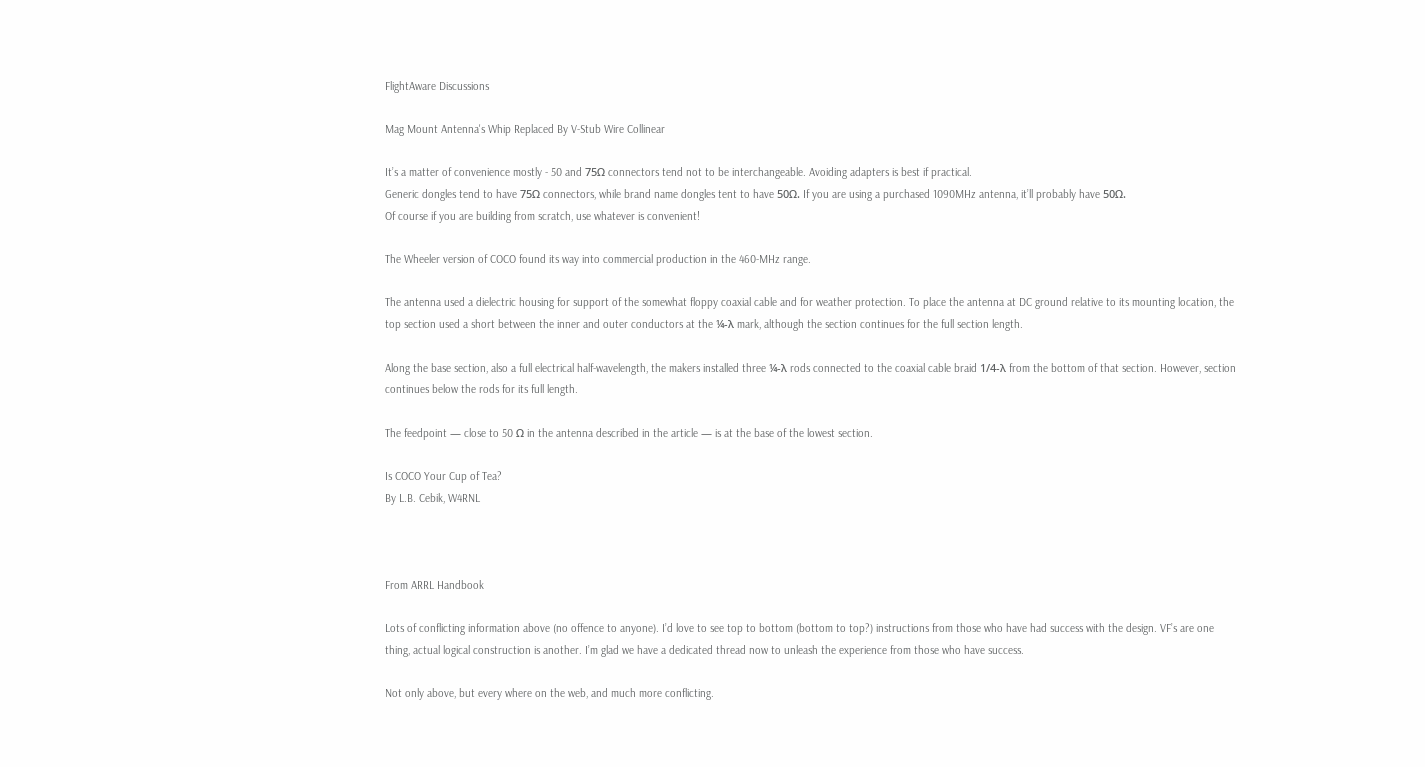FlightAware Discussions

Mag Mount Antenna's Whip Replaced By V-Stub Wire Collinear

It’s a matter of convenience mostly - 50 and 75Ω connectors tend not to be interchangeable. Avoiding adapters is best if practical.
Generic dongles tend to have 75Ω connectors, while brand name dongles tent to have 50Ω. If you are using a purchased 1090MHz antenna, it’ll probably have 50Ω.
Of course if you are building from scratch, use whatever is convenient!

The Wheeler version of COCO found its way into commercial production in the 460-MHz range.

The antenna used a dielectric housing for support of the somewhat floppy coaxial cable and for weather protection. To place the antenna at DC ground relative to its mounting location, the top section used a short between the inner and outer conductors at the ¼-λ mark, although the section continues for the full section length.

Along the base section, also a full electrical half-wavelength, the makers installed three ¼-λ rods connected to the coaxial cable braid 1/4-λ from the bottom of that section. However, section continues below the rods for its full length.

The feedpoint — close to 50 Ω in the antenna described in the article — is at the base of the lowest section.

Is COCO Your Cup of Tea?
By L.B. Cebik, W4RNL



From ARRL Handbook

Lots of conflicting information above (no offence to anyone). I’d love to see top to bottom (bottom to top?) instructions from those who have had success with the design. VF’s are one thing, actual logical construction is another. I’m glad we have a dedicated thread now to unleash the experience from those who have success.

Not only above, but every where on the web, and much more conflicting.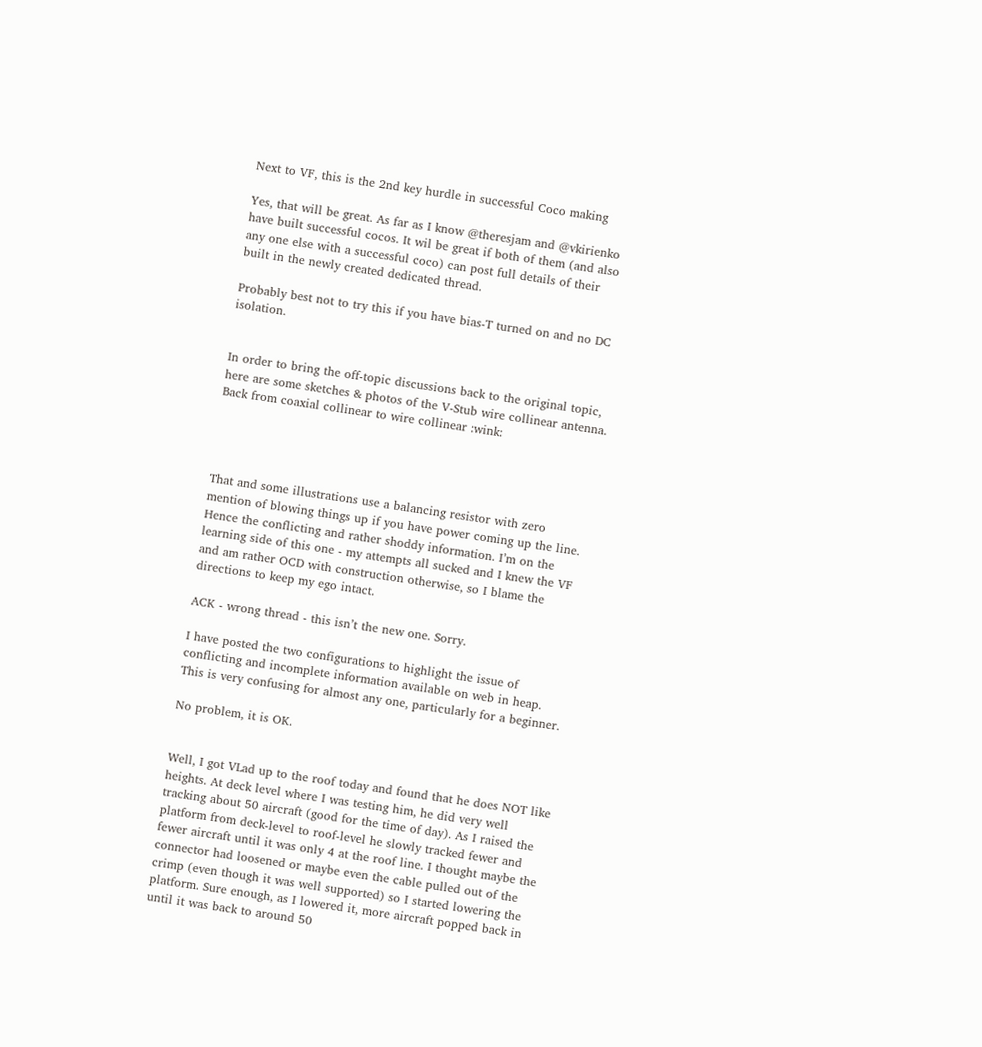Next to VF, this is the 2nd key hurdle in successful Coco making

Yes, that will be great. As far as I know @theresjam and @vkirienko have built successful cocos. It wil be great if both of them (and also any one else with a successful coco) can post full details of their built in the newly created dedicated thread.

Probably best not to try this if you have bias-T turned on and no DC isolation.


In order to bring the off-topic discussions back to the original topic, here are some sketches & photos of the V-Stub wire collinear antenna. Back from coaxial collinear to wire collinear :wink:




That and some illustrations use a balancing resistor with zero mention of blowing things up if you have power coming up the line. Hence the conflicting and rather shoddy information. I’m on the learning side of this one - my attempts all sucked and I knew the VF and am rather OCD with construction otherwise, so I blame the directions to keep my ego intact.

ACK - wrong thread - this isn’t the new one. Sorry.

I have posted the two configurations to highlight the issue of conflicting and incomplete information available on web in heap. This is very confusing for almost any one, particularly for a beginner.

No problem, it is OK.


Well, I got VLad up to the roof today and found that he does NOT like heights. At deck level where I was testing him, he did very well tracking about 50 aircraft (good for the time of day). As I raised the platform from deck-level to roof-level he slowly tracked fewer and fewer aircraft until it was only 4 at the roof line. I thought maybe the connector had loosened or maybe even the cable pulled out of the crimp (even though it was well supported) so I started lowering the platform. Sure enough, as I lowered it, more aircraft popped back in until it was back to around 50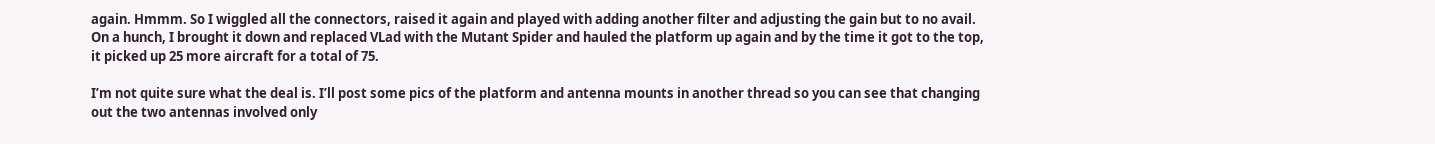again. Hmmm. So I wiggled all the connectors, raised it again and played with adding another filter and adjusting the gain but to no avail. On a hunch, I brought it down and replaced VLad with the Mutant Spider and hauled the platform up again and by the time it got to the top, it picked up 25 more aircraft for a total of 75.

I’m not quite sure what the deal is. I’ll post some pics of the platform and antenna mounts in another thread so you can see that changing out the two antennas involved only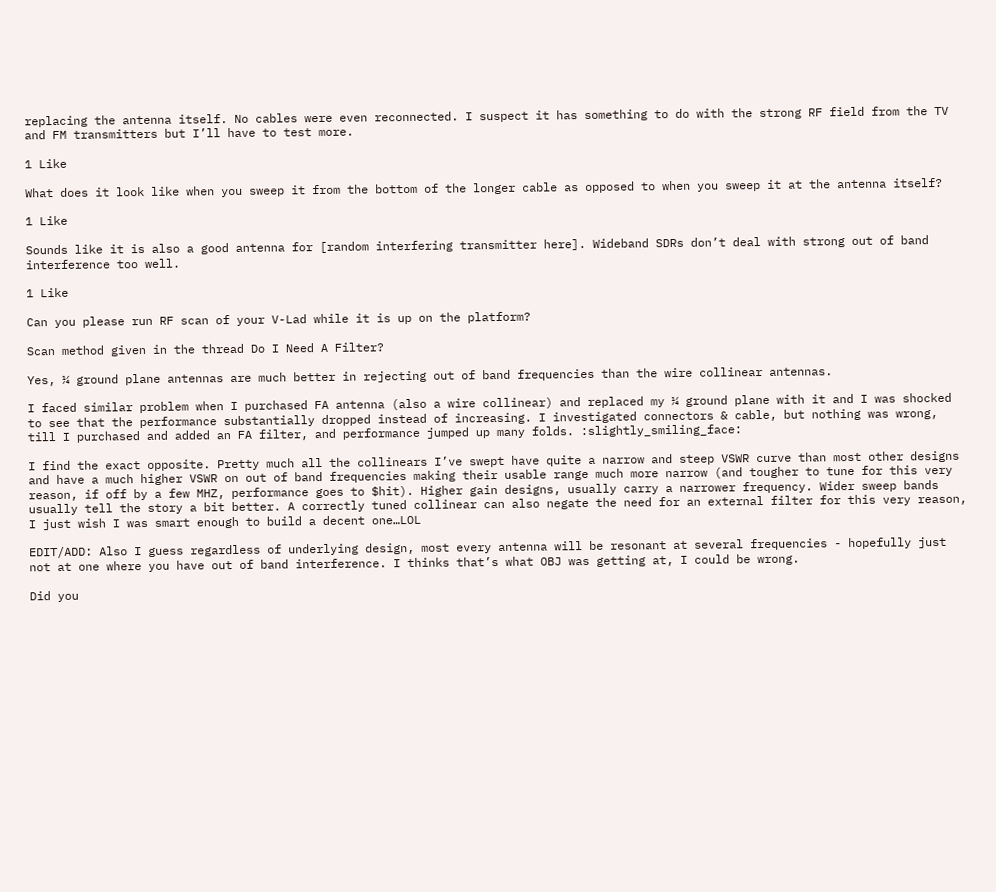replacing the antenna itself. No cables were even reconnected. I suspect it has something to do with the strong RF field from the TV and FM transmitters but I’ll have to test more.

1 Like

What does it look like when you sweep it from the bottom of the longer cable as opposed to when you sweep it at the antenna itself?

1 Like

Sounds like it is also a good antenna for [random interfering transmitter here]. Wideband SDRs don’t deal with strong out of band interference too well.

1 Like

Can you please run RF scan of your V-Lad while it is up on the platform?

Scan method given in the thread Do I Need A Filter?

Yes, ¼ ground plane antennas are much better in rejecting out of band frequencies than the wire collinear antennas.

I faced similar problem when I purchased FA antenna (also a wire collinear) and replaced my ¼ ground plane with it and I was shocked to see that the performance substantially dropped instead of increasing. I investigated connectors & cable, but nothing was wrong, till I purchased and added an FA filter, and performance jumped up many folds. :slightly_smiling_face:

I find the exact opposite. Pretty much all the collinears I’ve swept have quite a narrow and steep VSWR curve than most other designs and have a much higher VSWR on out of band frequencies making their usable range much more narrow (and tougher to tune for this very reason, if off by a few MHZ, performance goes to $hit). Higher gain designs, usually carry a narrower frequency. Wider sweep bands usually tell the story a bit better. A correctly tuned collinear can also negate the need for an external filter for this very reason, I just wish I was smart enough to build a decent one…LOL

EDIT/ADD: Also I guess regardless of underlying design, most every antenna will be resonant at several frequencies - hopefully just not at one where you have out of band interference. I thinks that’s what OBJ was getting at, I could be wrong.

Did you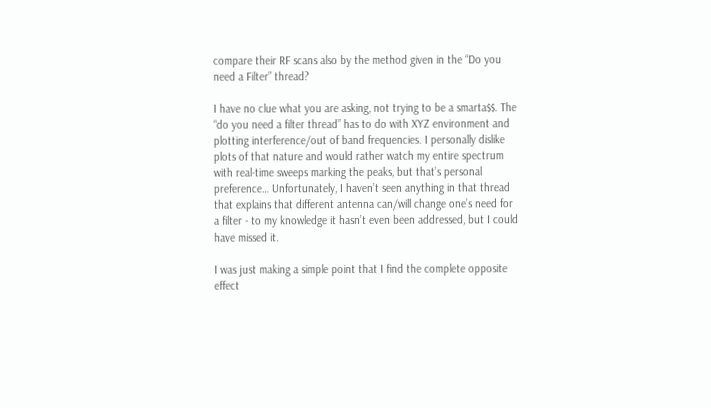compare their RF scans also by the method given in the “Do you need a Filter” thread?

I have no clue what you are asking, not trying to be a smarta$$. The “do you need a filter thread” has to do with XYZ environment and plotting interference/out of band frequencies. I personally dislike plots of that nature and would rather watch my entire spectrum with real-time sweeps marking the peaks, but that’s personal preference… Unfortunately, I haven’t seen anything in that thread that explains that different antenna can/will change one’s need for a filter - to my knowledge it hasn’t even been addressed, but I could have missed it.

I was just making a simple point that I find the complete opposite effect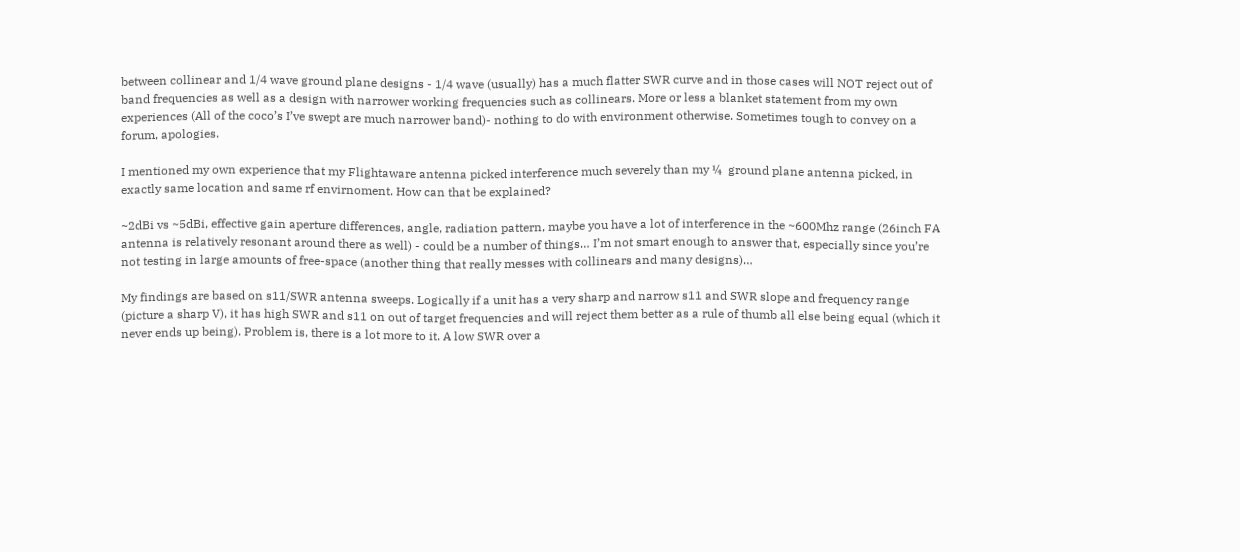between collinear and 1/4 wave ground plane designs - 1/4 wave (usually) has a much flatter SWR curve and in those cases will NOT reject out of band frequencies as well as a design with narrower working frequencies such as collinears. More or less a blanket statement from my own experiences (All of the coco’s I’ve swept are much narrower band)- nothing to do with environment otherwise. Sometimes tough to convey on a forum, apologies.

I mentioned my own experience that my Flightaware antenna picked interference much severely than my ¼  ground plane antenna picked, in exactly same location and same rf envirnoment. How can that be explained?

~2dBi vs ~5dBi, effective gain aperture differences, angle, radiation pattern, maybe you have a lot of interference in the ~600Mhz range (26inch FA antenna is relatively resonant around there as well) - could be a number of things… I’m not smart enough to answer that, especially since you’re not testing in large amounts of free-space (another thing that really messes with collinears and many designs)…

My findings are based on s11/SWR antenna sweeps. Logically if a unit has a very sharp and narrow s11 and SWR slope and frequency range (picture a sharp V), it has high SWR and s11 on out of target frequencies and will reject them better as a rule of thumb all else being equal (which it never ends up being). Problem is, there is a lot more to it. A low SWR over a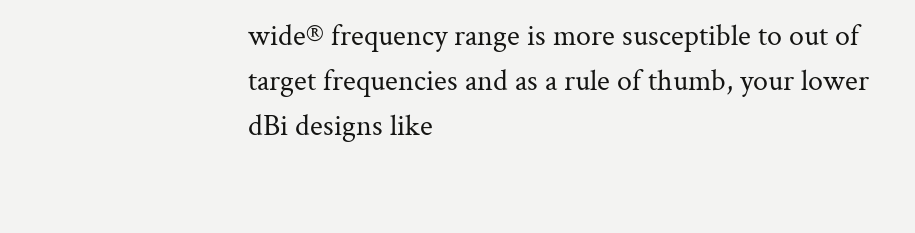wide® frequency range is more susceptible to out of target frequencies and as a rule of thumb, your lower dBi designs like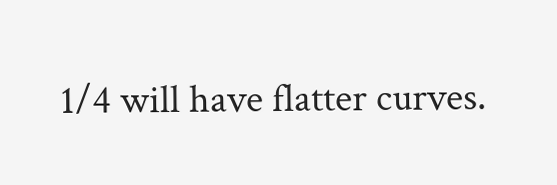1/4 will have flatter curves.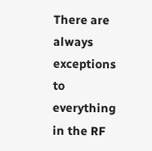There are always exceptions to everything in the RF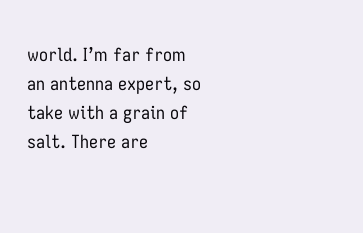world. I’m far from an antenna expert, so take with a grain of salt. There are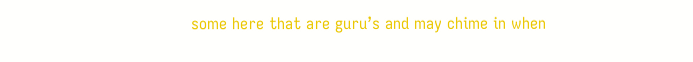some here that are guru’s and may chime in when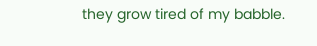they grow tired of my babble.